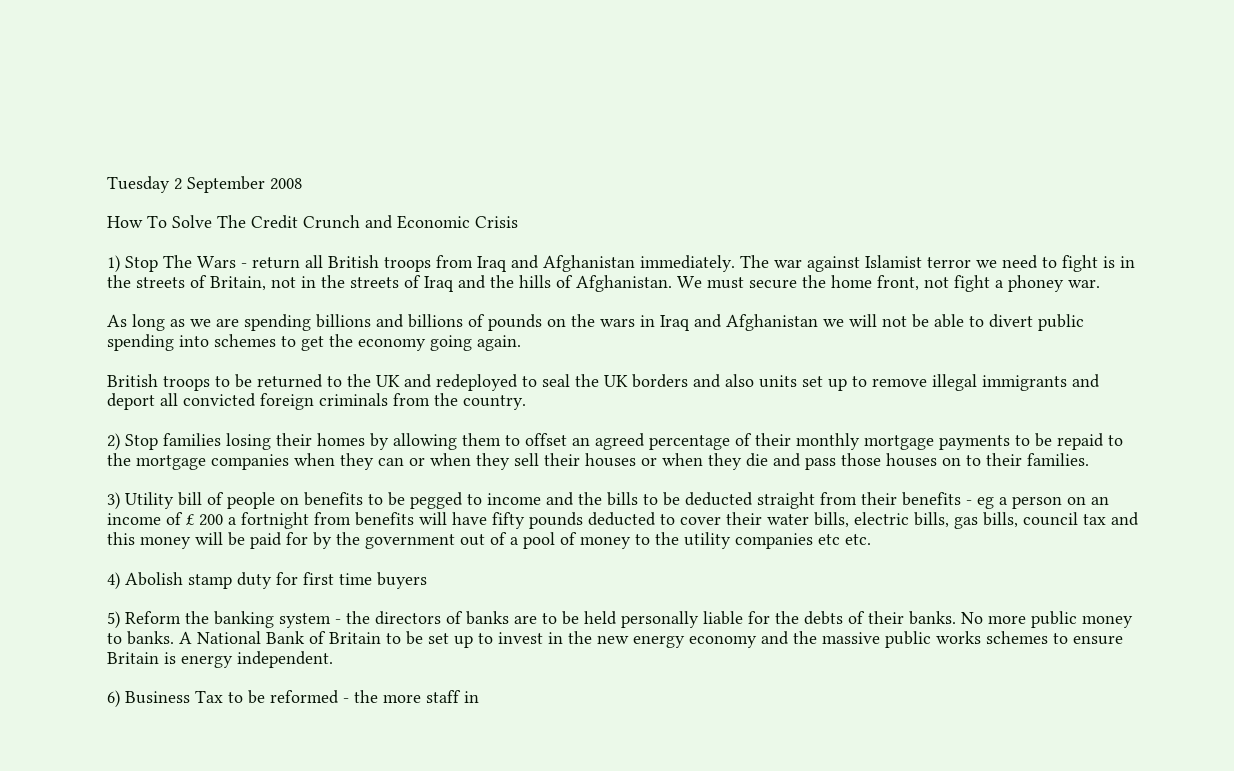Tuesday 2 September 2008

How To Solve The Credit Crunch and Economic Crisis

1) Stop The Wars - return all British troops from Iraq and Afghanistan immediately. The war against Islamist terror we need to fight is in the streets of Britain, not in the streets of Iraq and the hills of Afghanistan. We must secure the home front, not fight a phoney war.

As long as we are spending billions and billions of pounds on the wars in Iraq and Afghanistan we will not be able to divert public spending into schemes to get the economy going again.

British troops to be returned to the UK and redeployed to seal the UK borders and also units set up to remove illegal immigrants and deport all convicted foreign criminals from the country.

2) Stop families losing their homes by allowing them to offset an agreed percentage of their monthly mortgage payments to be repaid to the mortgage companies when they can or when they sell their houses or when they die and pass those houses on to their families.

3) Utility bill of people on benefits to be pegged to income and the bills to be deducted straight from their benefits - eg a person on an income of £ 200 a fortnight from benefits will have fifty pounds deducted to cover their water bills, electric bills, gas bills, council tax and this money will be paid for by the government out of a pool of money to the utility companies etc etc.

4) Abolish stamp duty for first time buyers

5) Reform the banking system - the directors of banks are to be held personally liable for the debts of their banks. No more public money to banks. A National Bank of Britain to be set up to invest in the new energy economy and the massive public works schemes to ensure Britain is energy independent.

6) Business Tax to be reformed - the more staff in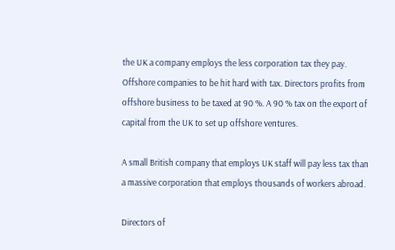the UK a company employs the less corporation tax they pay. Offshore companies to be hit hard with tax. Directors profits from offshore business to be taxed at 90 %. A 90 % tax on the export of capital from the UK to set up offshore ventures.

A small British company that employs UK staff will pay less tax than a massive corporation that employs thousands of workers abroad.

Directors of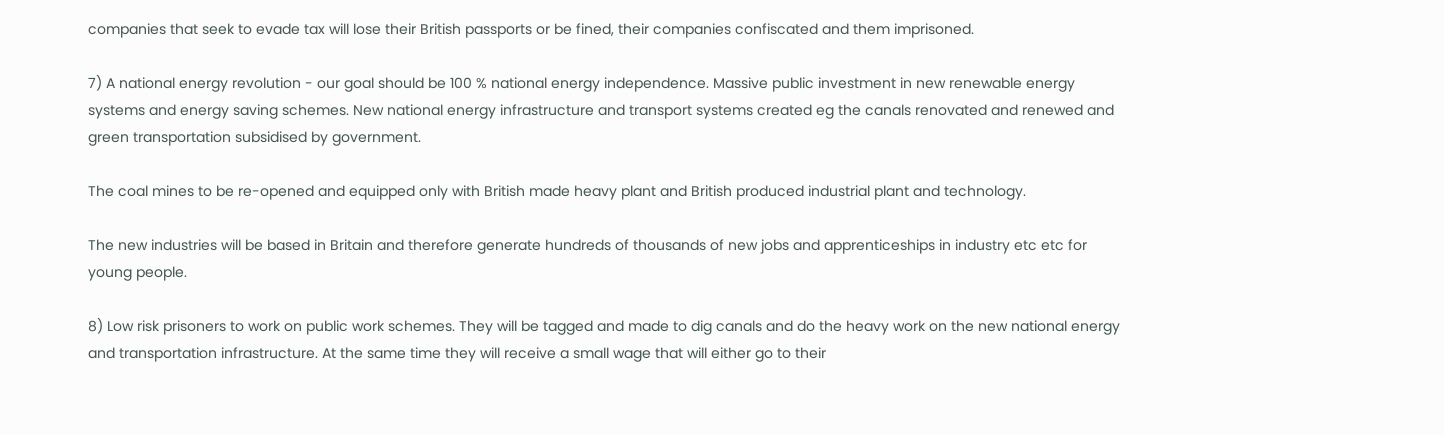companies that seek to evade tax will lose their British passports or be fined, their companies confiscated and them imprisoned.

7) A national energy revolution - our goal should be 100 % national energy independence. Massive public investment in new renewable energy systems and energy saving schemes. New national energy infrastructure and transport systems created eg the canals renovated and renewed and green transportation subsidised by government.

The coal mines to be re-opened and equipped only with British made heavy plant and British produced industrial plant and technology.

The new industries will be based in Britain and therefore generate hundreds of thousands of new jobs and apprenticeships in industry etc etc for young people.

8) Low risk prisoners to work on public work schemes. They will be tagged and made to dig canals and do the heavy work on the new national energy and transportation infrastructure. At the same time they will receive a small wage that will either go to their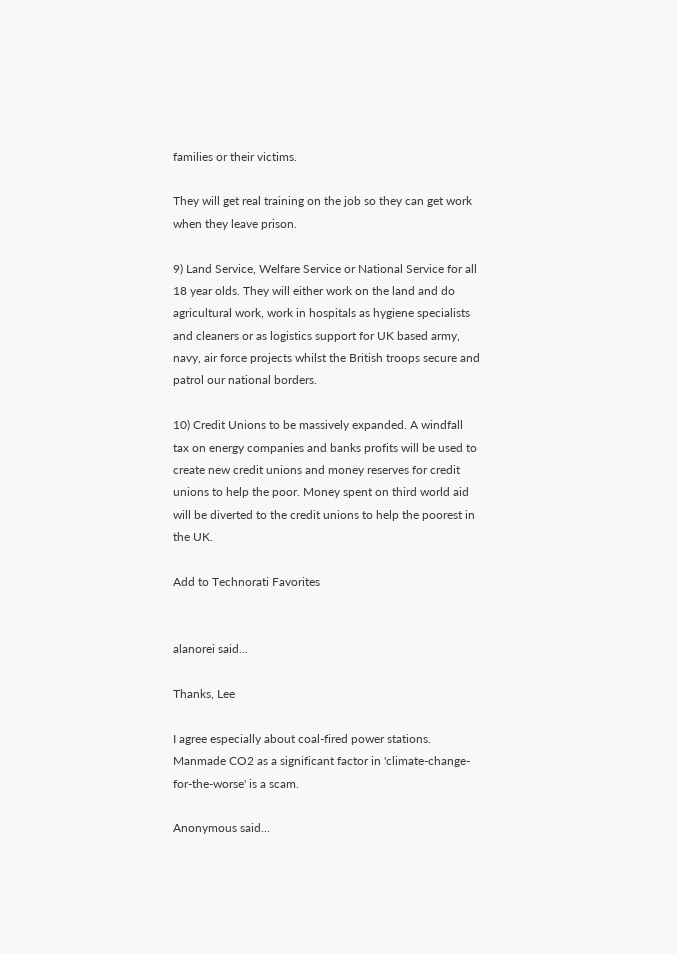families or their victims.

They will get real training on the job so they can get work when they leave prison.

9) Land Service, Welfare Service or National Service for all 18 year olds. They will either work on the land and do agricultural work, work in hospitals as hygiene specialists and cleaners or as logistics support for UK based army, navy, air force projects whilst the British troops secure and patrol our national borders.

10) Credit Unions to be massively expanded. A windfall tax on energy companies and banks profits will be used to create new credit unions and money reserves for credit unions to help the poor. Money spent on third world aid will be diverted to the credit unions to help the poorest in the UK.

Add to Technorati Favorites


alanorei said...

Thanks, Lee

I agree especially about coal-fired power stations. Manmade CO2 as a significant factor in 'climate-change-for-the-worse' is a scam.

Anonymous said...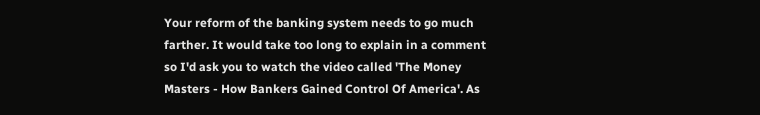Your reform of the banking system needs to go much farther. It would take too long to explain in a comment so I'd ask you to watch the video called 'The Money Masters - How Bankers Gained Control Of America'. As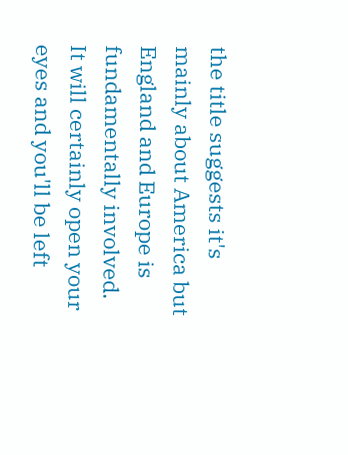the title suggests it's mainly about America but England and Europe is fundamentally involved. It will certainly open your eyes and you'll be left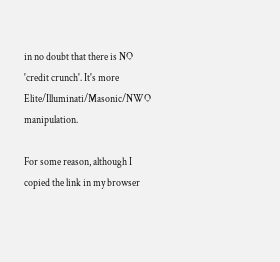in no doubt that there is NO 'credit crunch'. It's more Elite/Illuminati/Masonic/NWO manipulation.

For some reason, although I copied the link in my browser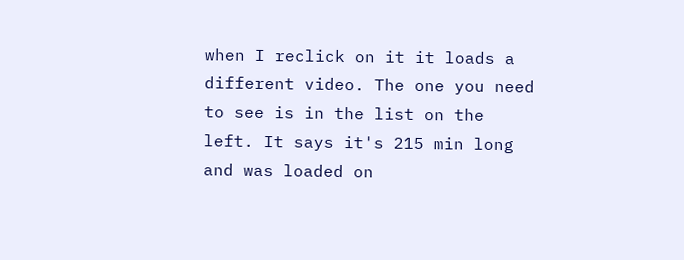when I reclick on it it loads a different video. The one you need to see is in the list on the left. It says it's 215 min long and was loaded on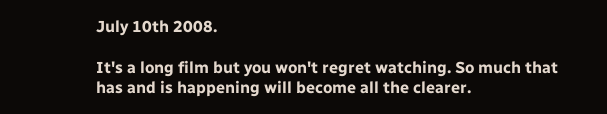July 10th 2008.

It's a long film but you won't regret watching. So much that has and is happening will become all the clearer.